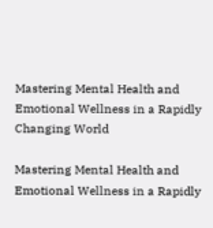Mastering Mental Health and Emotional Wellness in a Rapidly Changing World

Mastering Mental Health and Emotional Wellness in a Rapidly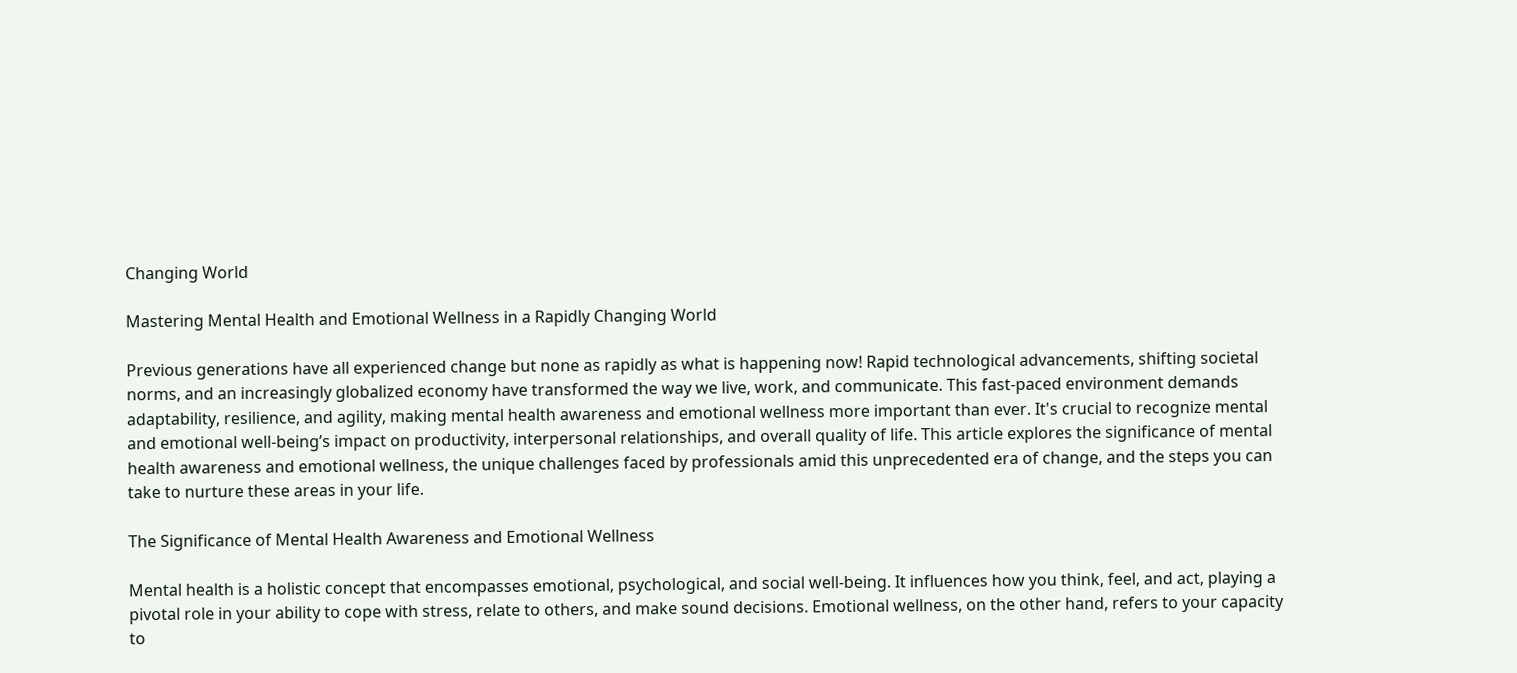Changing World

Mastering Mental Health and Emotional Wellness in a Rapidly Changing World

Previous generations have all experienced change but none as rapidly as what is happening now! Rapid technological advancements, shifting societal norms, and an increasingly globalized economy have transformed the way we live, work, and communicate. This fast-paced environment demands adaptability, resilience, and agility, making mental health awareness and emotional wellness more important than ever. It's crucial to recognize mental and emotional well-being’s impact on productivity, interpersonal relationships, and overall quality of life. This article explores the significance of mental health awareness and emotional wellness, the unique challenges faced by professionals amid this unprecedented era of change, and the steps you can take to nurture these areas in your life.

The Significance of Mental Health Awareness and Emotional Wellness

Mental health is a holistic concept that encompasses emotional, psychological, and social well-being. It influences how you think, feel, and act, playing a pivotal role in your ability to cope with stress, relate to others, and make sound decisions. Emotional wellness, on the other hand, refers to your capacity to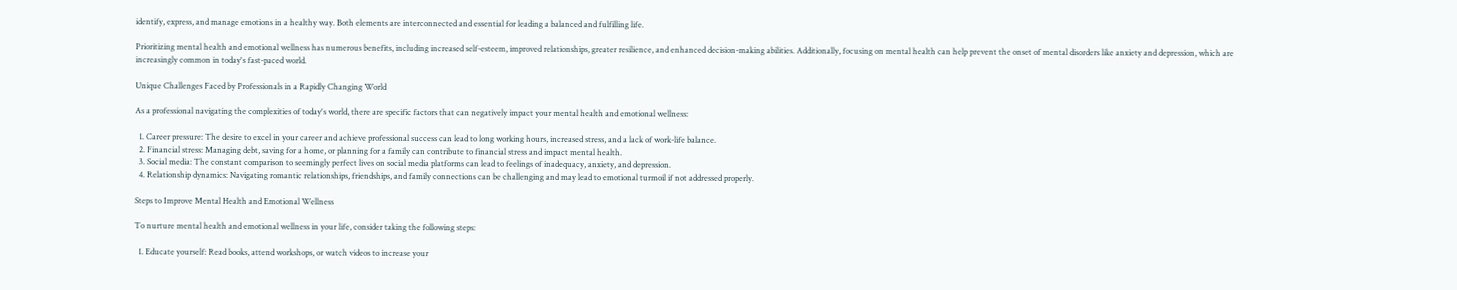identify, express, and manage emotions in a healthy way. Both elements are interconnected and essential for leading a balanced and fulfilling life.

Prioritizing mental health and emotional wellness has numerous benefits, including increased self-esteem, improved relationships, greater resilience, and enhanced decision-making abilities. Additionally, focusing on mental health can help prevent the onset of mental disorders like anxiety and depression, which are increasingly common in today's fast-paced world.

Unique Challenges Faced by Professionals in a Rapidly Changing World

As a professional navigating the complexities of today's world, there are specific factors that can negatively impact your mental health and emotional wellness:

  1. Career pressure: The desire to excel in your career and achieve professional success can lead to long working hours, increased stress, and a lack of work-life balance.
  2. Financial stress: Managing debt, saving for a home, or planning for a family can contribute to financial stress and impact mental health.
  3. Social media: The constant comparison to seemingly perfect lives on social media platforms can lead to feelings of inadequacy, anxiety, and depression.
  4. Relationship dynamics: Navigating romantic relationships, friendships, and family connections can be challenging and may lead to emotional turmoil if not addressed properly.

Steps to Improve Mental Health and Emotional Wellness

To nurture mental health and emotional wellness in your life, consider taking the following steps:

  1. Educate yourself: Read books, attend workshops, or watch videos to increase your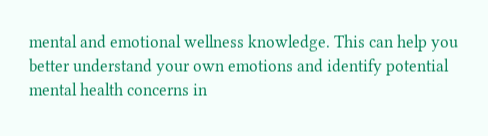mental and emotional wellness knowledge. This can help you better understand your own emotions and identify potential mental health concerns in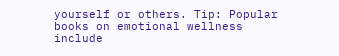yourself or others. Tip: Popular books on emotional wellness include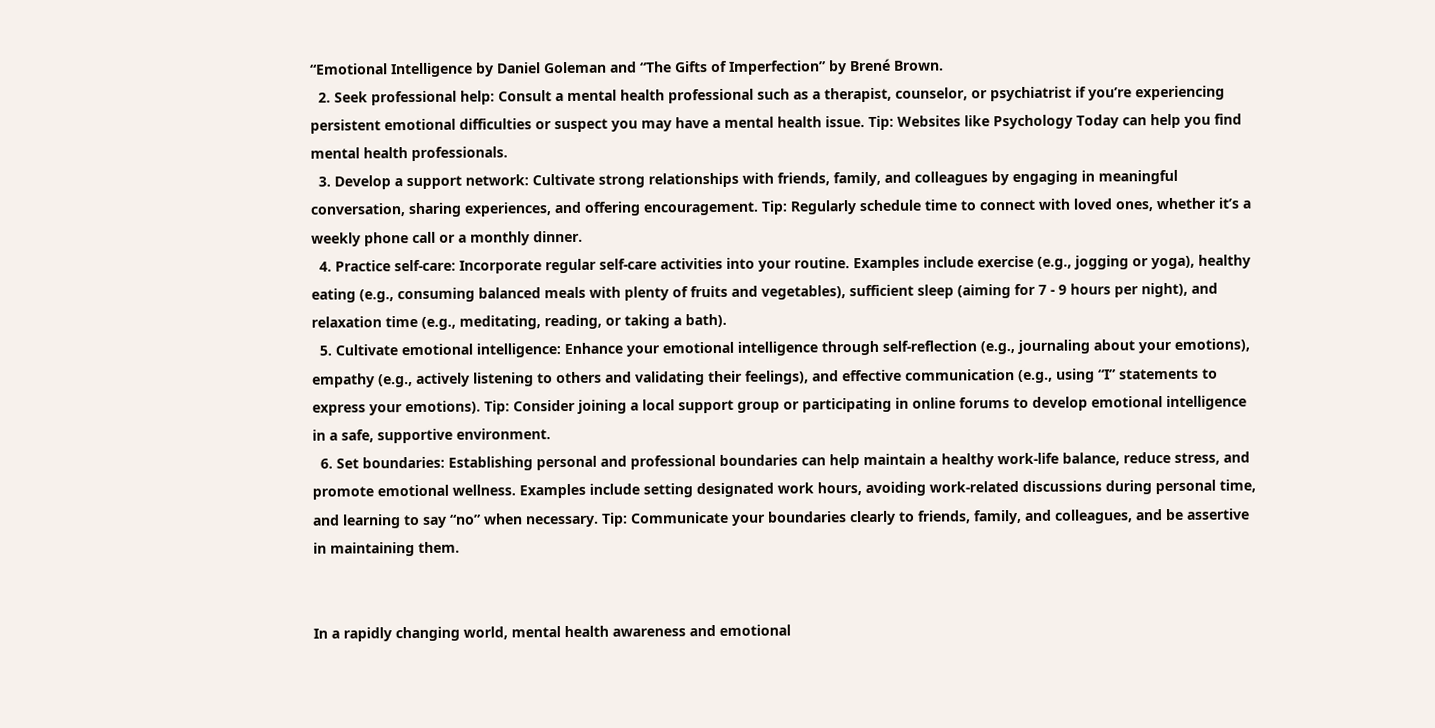“Emotional Intelligence by Daniel Goleman and “The Gifts of Imperfection” by Brené Brown.
  2. Seek professional help: Consult a mental health professional such as a therapist, counselor, or psychiatrist if you’re experiencing persistent emotional difficulties or suspect you may have a mental health issue. Tip: Websites like Psychology Today can help you find mental health professionals.
  3. Develop a support network: Cultivate strong relationships with friends, family, and colleagues by engaging in meaningful conversation, sharing experiences, and offering encouragement. Tip: Regularly schedule time to connect with loved ones, whether it’s a weekly phone call or a monthly dinner.
  4. Practice self-care: Incorporate regular self-care activities into your routine. Examples include exercise (e.g., jogging or yoga), healthy eating (e.g., consuming balanced meals with plenty of fruits and vegetables), sufficient sleep (aiming for 7 - 9 hours per night), and relaxation time (e.g., meditating, reading, or taking a bath).
  5. Cultivate emotional intelligence: Enhance your emotional intelligence through self-reflection (e.g., journaling about your emotions), empathy (e.g., actively listening to others and validating their feelings), and effective communication (e.g., using “I” statements to express your emotions). Tip: Consider joining a local support group or participating in online forums to develop emotional intelligence in a safe, supportive environment.
  6. Set boundaries: Establishing personal and professional boundaries can help maintain a healthy work-life balance, reduce stress, and promote emotional wellness. Examples include setting designated work hours, avoiding work-related discussions during personal time, and learning to say “no” when necessary. Tip: Communicate your boundaries clearly to friends, family, and colleagues, and be assertive in maintaining them.


In a rapidly changing world, mental health awareness and emotional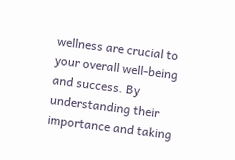wellness are crucial to your overall well-being and success. By understanding their importance and taking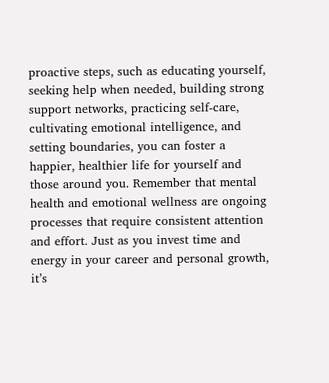proactive steps, such as educating yourself, seeking help when needed, building strong support networks, practicing self-care, cultivating emotional intelligence, and setting boundaries, you can foster a happier, healthier life for yourself and those around you. Remember that mental health and emotional wellness are ongoing processes that require consistent attention and effort. Just as you invest time and energy in your career and personal growth, it’s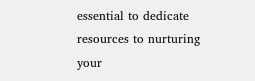essential to dedicate resources to nurturing your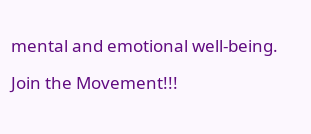mental and emotional well-being.

Join the Movement!!!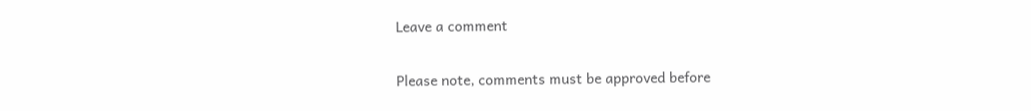Leave a comment

Please note, comments must be approved before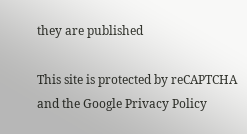they are published

This site is protected by reCAPTCHA and the Google Privacy Policy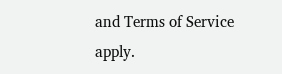and Terms of Service apply.